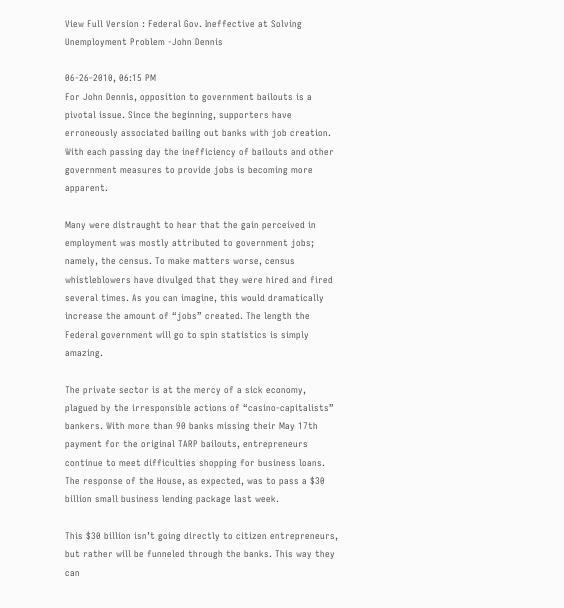View Full Version : Federal Gov. Ineffective at Solving Unemployment Problem -John Dennis

06-26-2010, 06:15 PM
For John Dennis, opposition to government bailouts is a pivotal issue. Since the beginning, supporters have erroneously associated bailing out banks with job creation. With each passing day the inefficiency of bailouts and other government measures to provide jobs is becoming more apparent.

Many were distraught to hear that the gain perceived in employment was mostly attributed to government jobs; namely, the census. To make matters worse, census whistleblowers have divulged that they were hired and fired several times. As you can imagine, this would dramatically increase the amount of “jobs” created. The length the Federal government will go to spin statistics is simply amazing.

The private sector is at the mercy of a sick economy, plagued by the irresponsible actions of “casino-capitalists” bankers. With more than 90 banks missing their May 17th payment for the original TARP bailouts, entrepreneurs continue to meet difficulties shopping for business loans. The response of the House, as expected, was to pass a $30 billion small business lending package last week.

This $30 billion isn’t going directly to citizen entrepreneurs, but rather will be funneled through the banks. This way they can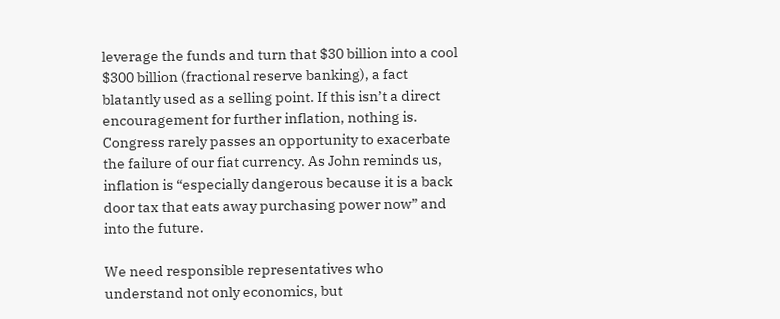leverage the funds and turn that $30 billion into a cool $300 billion (fractional reserve banking), a fact blatantly used as a selling point. If this isn’t a direct encouragement for further inflation, nothing is. Congress rarely passes an opportunity to exacerbate the failure of our fiat currency. As John reminds us, inflation is “especially dangerous because it is a back door tax that eats away purchasing power now” and into the future.

We need responsible representatives who understand not only economics, but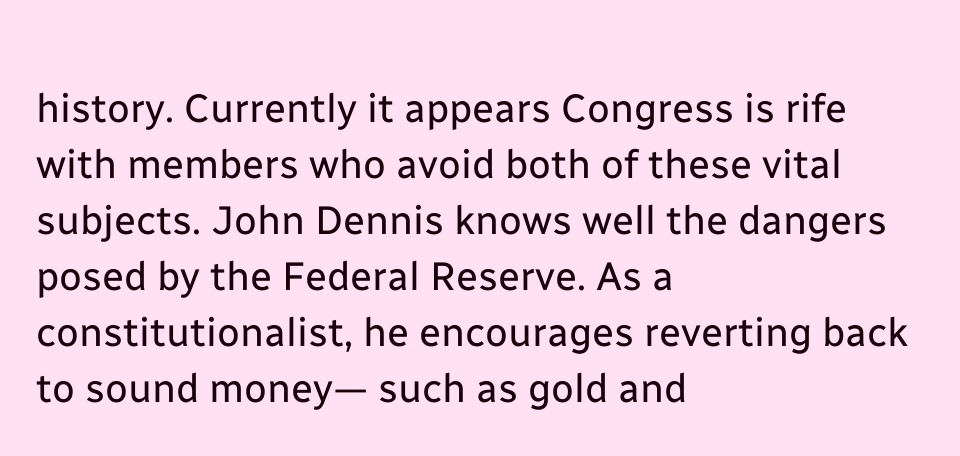history. Currently it appears Congress is rife with members who avoid both of these vital subjects. John Dennis knows well the dangers posed by the Federal Reserve. As a constitutionalist, he encourages reverting back to sound money— such as gold and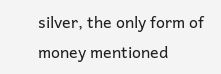silver, the only form of money mentioned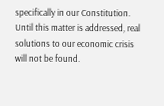specifically in our Constitution. Until this matter is addressed, real solutions to our economic crisis will not be found.